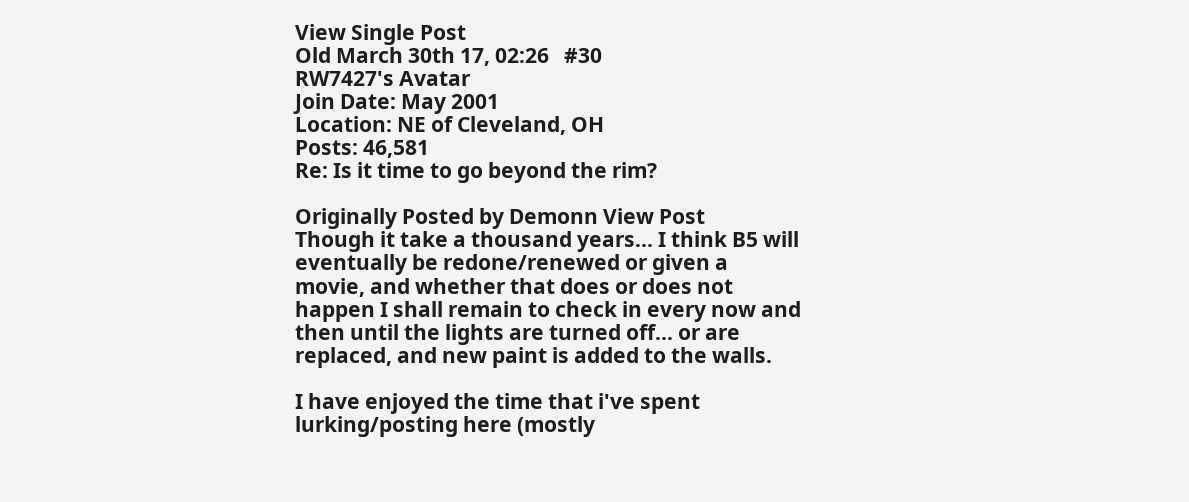View Single Post
Old March 30th 17, 02:26   #30
RW7427's Avatar
Join Date: May 2001
Location: NE of Cleveland, OH
Posts: 46,581
Re: Is it time to go beyond the rim?

Originally Posted by Demonn View Post
Though it take a thousand years... I think B5 will eventually be redone/renewed or given a movie, and whether that does or does not happen I shall remain to check in every now and then until the lights are turned off... or are replaced, and new paint is added to the walls.

I have enjoyed the time that i've spent lurking/posting here (mostly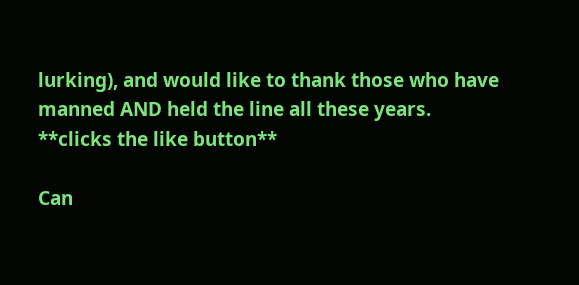lurking), and would like to thank those who have manned AND held the line all these years.
**clicks the like button**

Can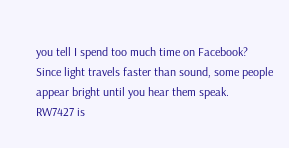you tell I spend too much time on Facebook?
Since light travels faster than sound, some people appear bright until you hear them speak.
RW7427 is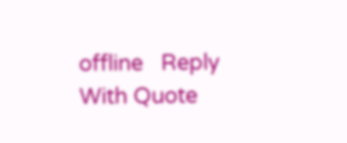offline   Reply With Quote